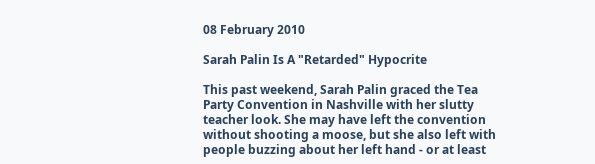08 February 2010

Sarah Palin Is A "Retarded" Hypocrite

This past weekend, Sarah Palin graced the Tea Party Convention in Nashville with her slutty teacher look. She may have left the convention without shooting a moose, but she also left with people buzzing about her left hand - or at least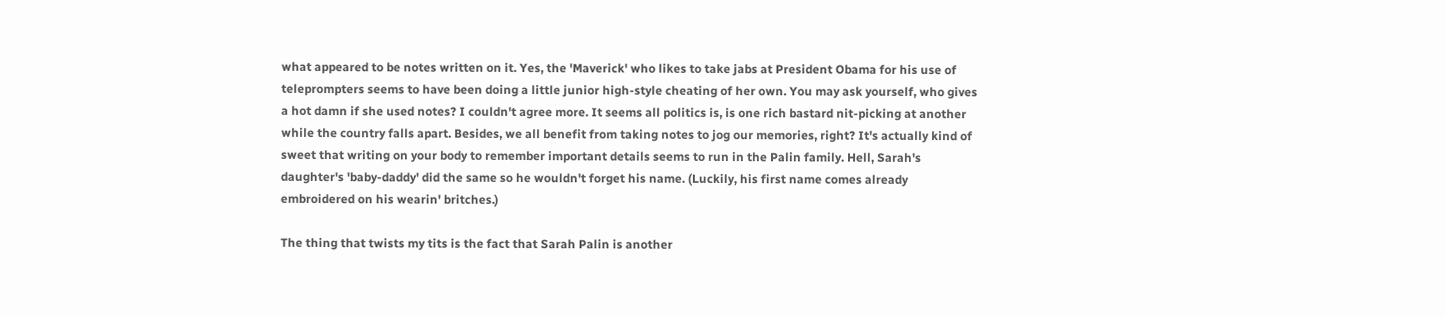what appeared to be notes written on it. Yes, the 'Maverick' who likes to take jabs at President Obama for his use of teleprompters seems to have been doing a little junior high-style cheating of her own. You may ask yourself, who gives a hot damn if she used notes? I couldn't agree more. It seems all politics is, is one rich bastard nit-picking at another while the country falls apart. Besides, we all benefit from taking notes to jog our memories, right? It's actually kind of sweet that writing on your body to remember important details seems to run in the Palin family. Hell, Sarah's daughter's 'baby-daddy' did the same so he wouldn't forget his name. (Luckily, his first name comes already embroidered on his wearin' britches.)

The thing that twists my tits is the fact that Sarah Palin is another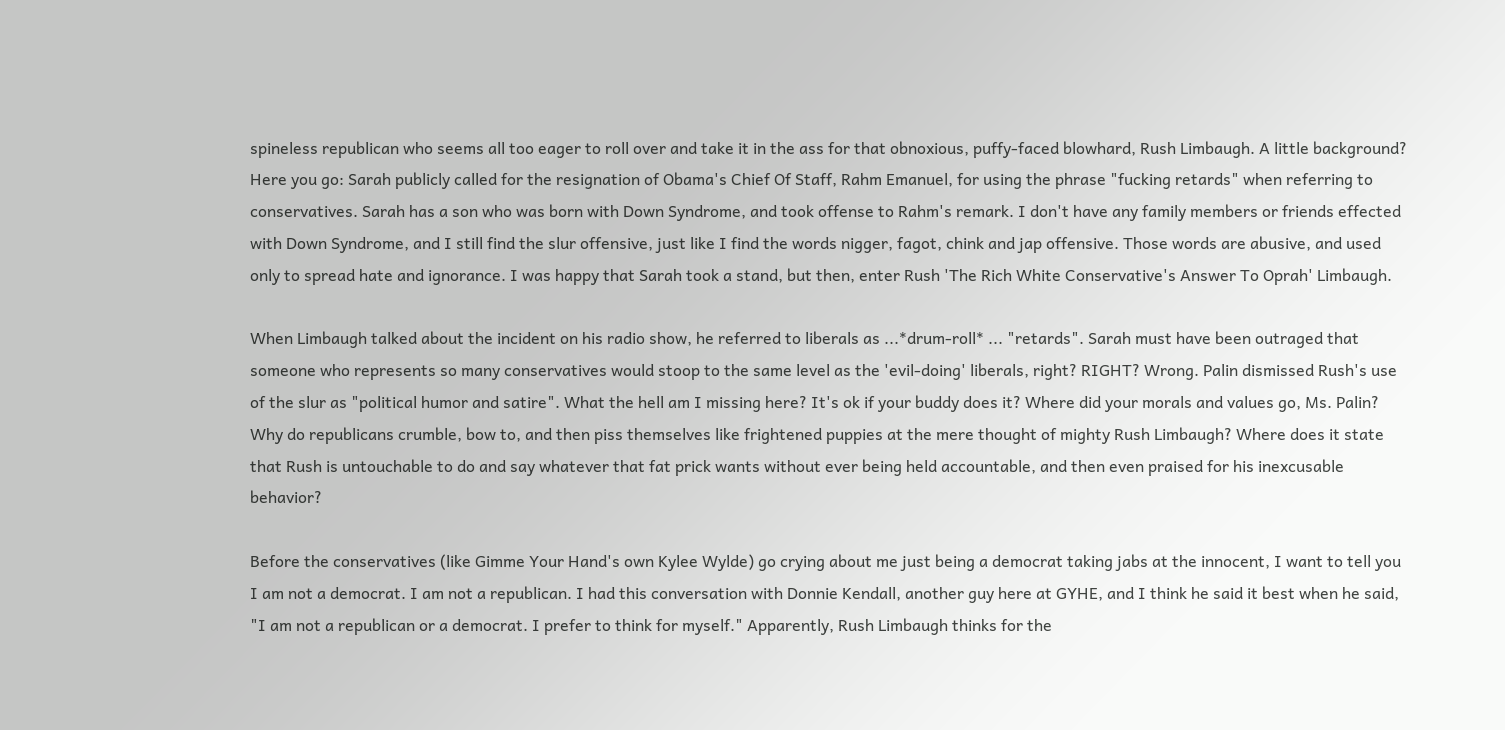spineless republican who seems all too eager to roll over and take it in the ass for that obnoxious, puffy-faced blowhard, Rush Limbaugh. A little background? Here you go: Sarah publicly called for the resignation of Obama's Chief Of Staff, Rahm Emanuel, for using the phrase "fucking retards" when referring to conservatives. Sarah has a son who was born with Down Syndrome, and took offense to Rahm's remark. I don't have any family members or friends effected with Down Syndrome, and I still find the slur offensive, just like I find the words nigger, fagot, chink and jap offensive. Those words are abusive, and used only to spread hate and ignorance. I was happy that Sarah took a stand, but then, enter Rush 'The Rich White Conservative's Answer To Oprah' Limbaugh.

When Limbaugh talked about the incident on his radio show, he referred to liberals as ...*drum-roll* ... "retards". Sarah must have been outraged that someone who represents so many conservatives would stoop to the same level as the 'evil-doing' liberals, right? RIGHT? Wrong. Palin dismissed Rush's use of the slur as "political humor and satire". What the hell am I missing here? It's ok if your buddy does it? Where did your morals and values go, Ms. Palin? Why do republicans crumble, bow to, and then piss themselves like frightened puppies at the mere thought of mighty Rush Limbaugh? Where does it state that Rush is untouchable to do and say whatever that fat prick wants without ever being held accountable, and then even praised for his inexcusable behavior?

Before the conservatives (like Gimme Your Hand's own Kylee Wylde) go crying about me just being a democrat taking jabs at the innocent, I want to tell you I am not a democrat. I am not a republican. I had this conversation with Donnie Kendall, another guy here at GYHE, and I think he said it best when he said, "I am not a republican or a democrat. I prefer to think for myself." Apparently, Rush Limbaugh thinks for the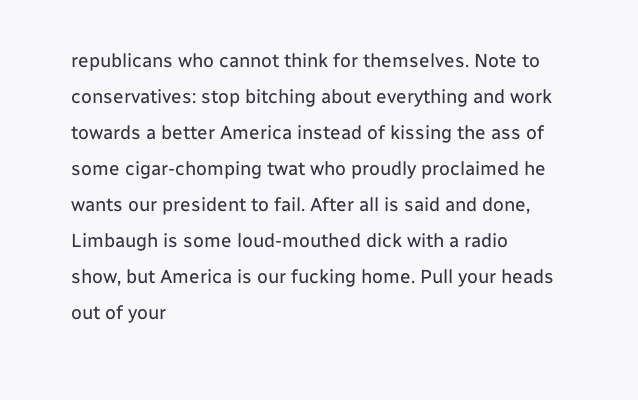republicans who cannot think for themselves. Note to conservatives: stop bitching about everything and work towards a better America instead of kissing the ass of some cigar-chomping twat who proudly proclaimed he wants our president to fail. After all is said and done, Limbaugh is some loud-mouthed dick with a radio show, but America is our fucking home. Pull your heads out of your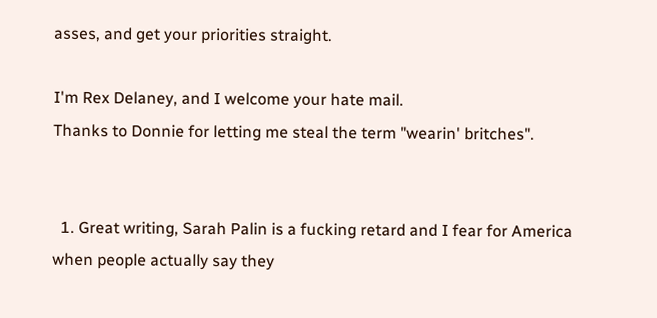asses, and get your priorities straight.

I'm Rex Delaney, and I welcome your hate mail.
Thanks to Donnie for letting me steal the term "wearin' britches".


  1. Great writing, Sarah Palin is a fucking retard and I fear for America when people actually say they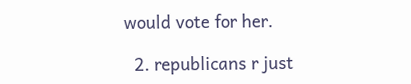would vote for her.

  2. republicans r just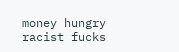money hungry racist fucks